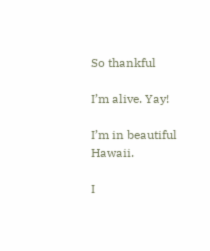So thankful

I’m alive. Yay!

I’m in beautiful Hawaii.

I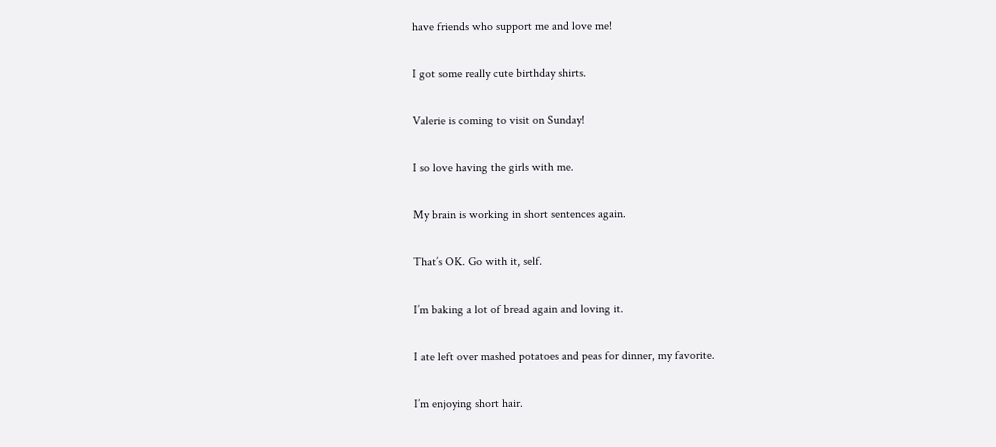have friends who support me and love me!

I got some really cute birthday shirts.

Valerie is coming to visit on Sunday!

I so love having the girls with me.

My brain is working in short sentences again.

That’s OK. Go with it, self.

I’m baking a lot of bread again and loving it.

I ate left over mashed potatoes and peas for dinner, my favorite.

I’m enjoying short hair.